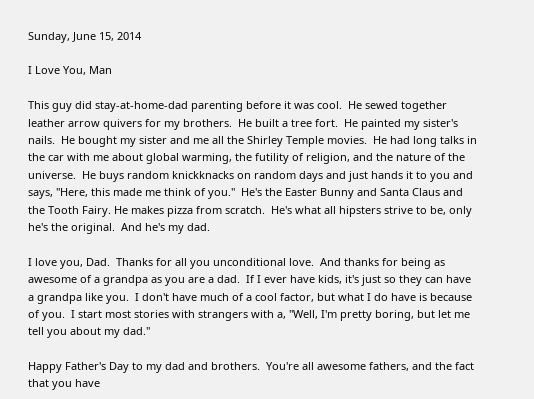Sunday, June 15, 2014

I Love You, Man

This guy did stay-at-home-dad parenting before it was cool.  He sewed together leather arrow quivers for my brothers.  He built a tree fort.  He painted my sister's nails.  He bought my sister and me all the Shirley Temple movies.  He had long talks in the car with me about global warming, the futility of religion, and the nature of the universe.  He buys random knickknacks on random days and just hands it to you and says, "Here, this made me think of you."  He's the Easter Bunny and Santa Claus and the Tooth Fairy. He makes pizza from scratch.  He's what all hipsters strive to be, only he's the original.  And he's my dad.

I love you, Dad.  Thanks for all you unconditional love.  And thanks for being as awesome of a grandpa as you are a dad.  If I ever have kids, it's just so they can have a grandpa like you.  I don't have much of a cool factor, but what I do have is because of you.  I start most stories with strangers with a, "Well, I'm pretty boring, but let me tell you about my dad."

Happy Father's Day to my dad and brothers.  You're all awesome fathers, and the fact that you have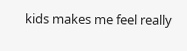kids makes me feel really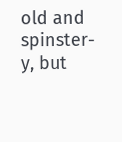old and spinster-y, but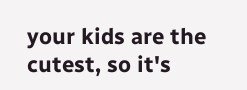your kids are the cutest, so it's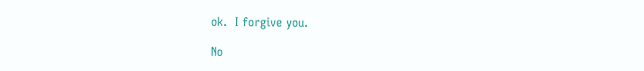ok.  I forgive you.

No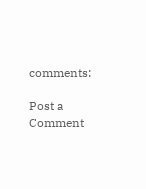comments:

Post a Comment